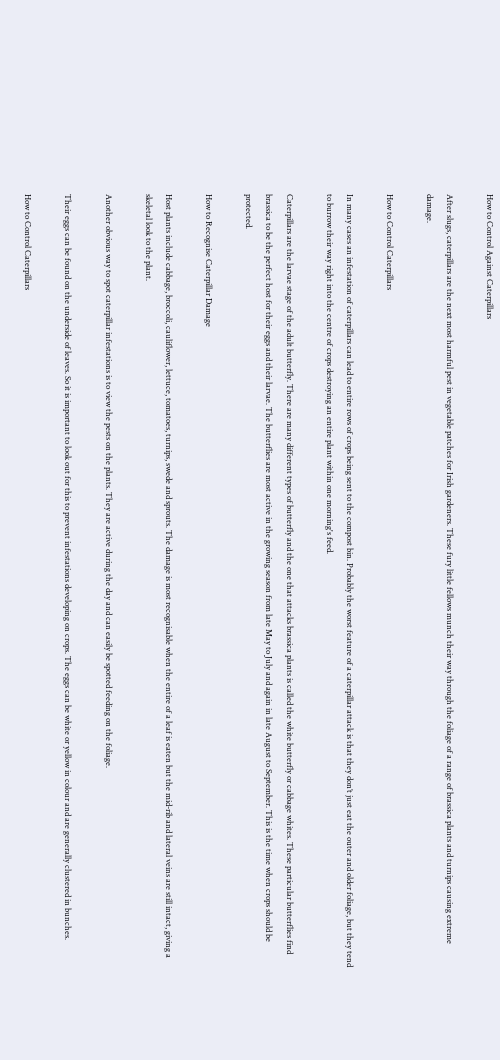How to Control Against Caterpillars

After slugs, caterpillars are the next most harmful pest in vegetable patches for Irish gardeners. These fury little fellows munch their way through the foliage of a range of brassica plants and turnips causing extreme damage.

How to Control Caterpillars

In many cases an infestation of caterpillars can lead to entire rows of crops being sent to the compost bin. Probably the worst feature of a caterpillar attack is that they don’t just eat the outer and older foliage, but they tend to burrow their way right into the centre of crops destroying an entire plant within one morning's feed.

Caterpillars are the larvae stage of the adult butterfly. There are many different types of butterfly and the one that attacks brassica plants is called the white butterfly or cabbage whites. These particular butterflies find brassica to be the perfect host for their eggs and their larvae. The butterflies are most active in the growing season from late May to July and again in late August to September. This is the time when crops should be protected.

How to Recognise Caterpillar Damage

Host plants include cabbage, broccoli, cauliflower, lettuce, tomatoes, turnips, swede and sprouts. The damage is most recognisable when the entire of a leaf is eaten but the mid-rib and lateral veins are still intact, giving a skeletal look to the plant.

Another obvious way to spot caterpillar infestations is to view the pests on the plants. They are active during the day and can easily be spotted feeding on the foliage.

Their eggs can be found on the underside of leaves. So it is important to look out for this to prevent infestations developing on crops. The eggs can be white or yellow in colour and are generally clustered in bunches.

How to Control Caterpillars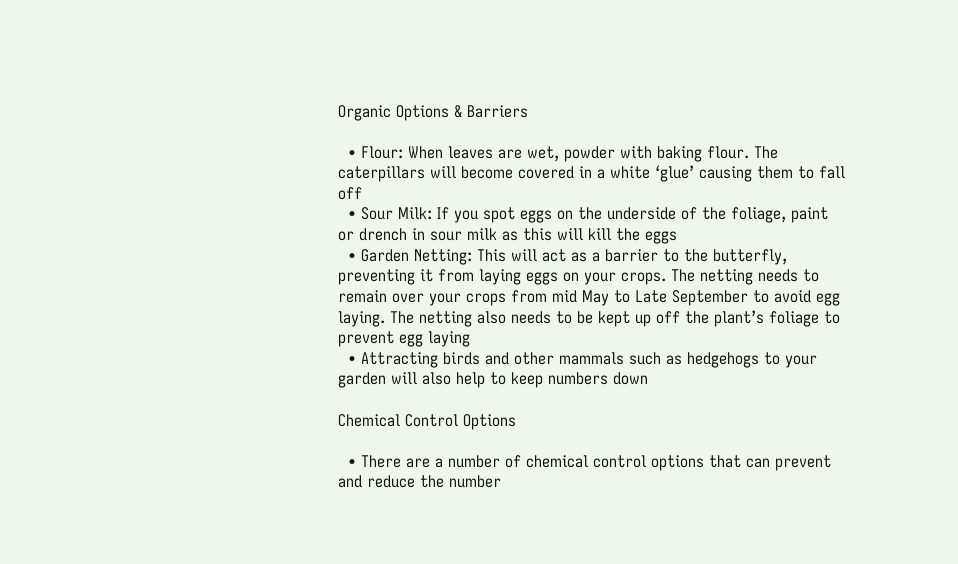Organic Options & Barriers

  • Flour: When leaves are wet, powder with baking flour. The caterpillars will become covered in a white ‘glue’ causing them to fall off
  • Sour Milk: If you spot eggs on the underside of the foliage, paint or drench in sour milk as this will kill the eggs
  • Garden Netting: This will act as a barrier to the butterfly, preventing it from laying eggs on your crops. The netting needs to remain over your crops from mid May to Late September to avoid egg laying. The netting also needs to be kept up off the plant’s foliage to prevent egg laying
  • Attracting birds and other mammals such as hedgehogs to your garden will also help to keep numbers down

Chemical Control Options

  • There are a number of chemical control options that can prevent and reduce the number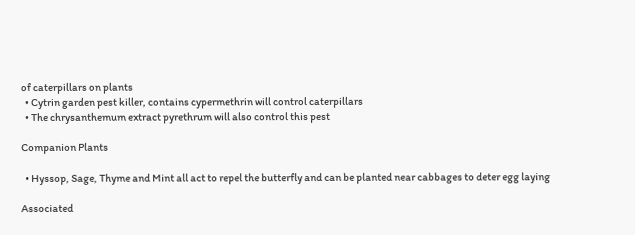of caterpillars on plants
  • Cytrin garden pest killer, contains cypermethrin will control caterpillars
  • The chrysanthemum extract pyrethrum will also control this pest

Companion Plants

  • Hyssop, Sage, Thyme and Mint all act to repel the butterfly and can be planted near cabbages to deter egg laying

Associated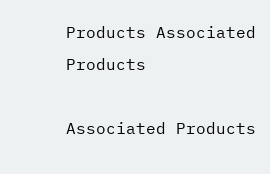Products Associated Products

Associated Products